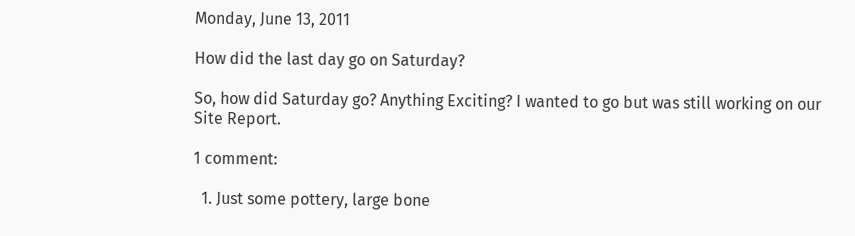Monday, June 13, 2011

How did the last day go on Saturday?

So, how did Saturday go? Anything Exciting? I wanted to go but was still working on our Site Report.

1 comment:

  1. Just some pottery, large bone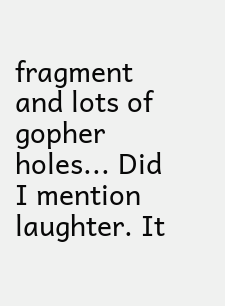fragment and lots of gopher holes... Did I mention laughter. It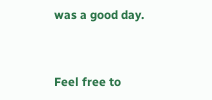was a good day.


Feel free to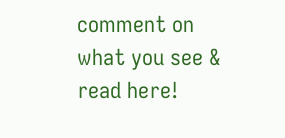comment on what you see & read here!